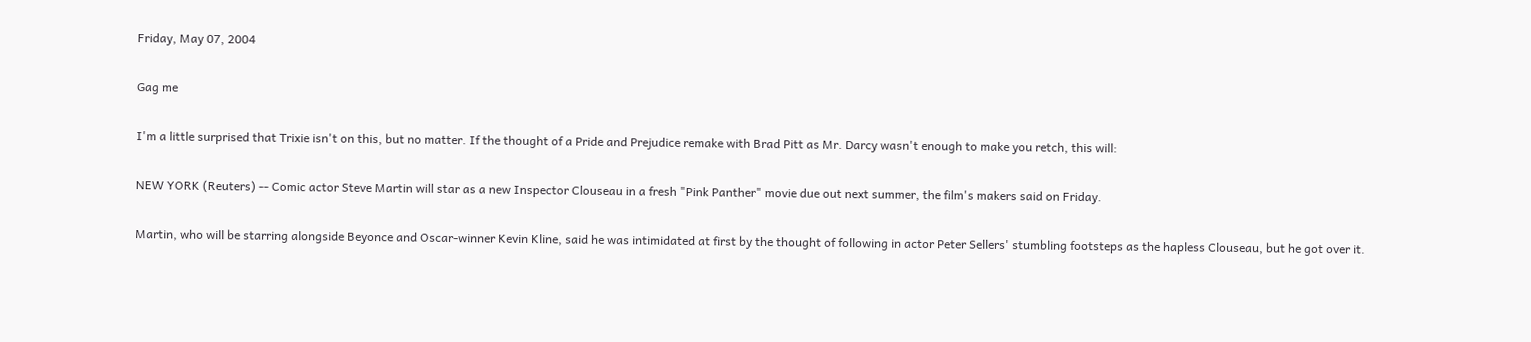Friday, May 07, 2004

Gag me

I'm a little surprised that Trixie isn't on this, but no matter. If the thought of a Pride and Prejudice remake with Brad Pitt as Mr. Darcy wasn't enough to make you retch, this will:

NEW YORK (Reuters) -- Comic actor Steve Martin will star as a new Inspector Clouseau in a fresh "Pink Panther" movie due out next summer, the film's makers said on Friday.

Martin, who will be starring alongside Beyonce and Oscar-winner Kevin Kline, said he was intimidated at first by the thought of following in actor Peter Sellers' stumbling footsteps as the hapless Clouseau, but he got over it.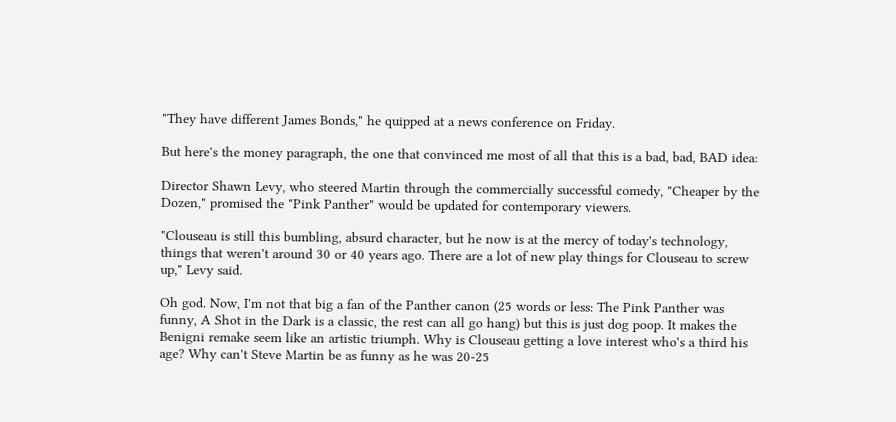"They have different James Bonds," he quipped at a news conference on Friday.

But here's the money paragraph, the one that convinced me most of all that this is a bad, bad, BAD idea:

Director Shawn Levy, who steered Martin through the commercially successful comedy, "Cheaper by the Dozen," promised the "Pink Panther" would be updated for contemporary viewers.

"Clouseau is still this bumbling, absurd character, but he now is at the mercy of today's technology, things that weren't around 30 or 40 years ago. There are a lot of new play things for Clouseau to screw up," Levy said.

Oh god. Now, I'm not that big a fan of the Panther canon (25 words or less: The Pink Panther was funny, A Shot in the Dark is a classic, the rest can all go hang) but this is just dog poop. It makes the Benigni remake seem like an artistic triumph. Why is Clouseau getting a love interest who's a third his age? Why can't Steve Martin be as funny as he was 20-25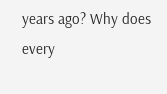years ago? Why does every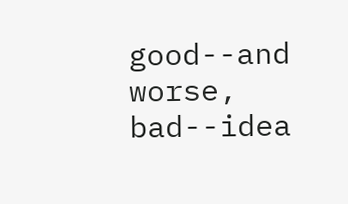good--and worse, bad--idea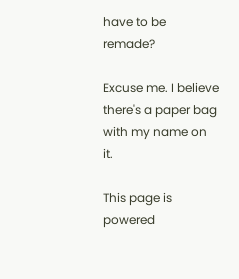have to be remade?

Excuse me. I believe there's a paper bag with my name on it.

This page is powered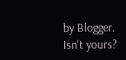by Blogger. Isn't yours?